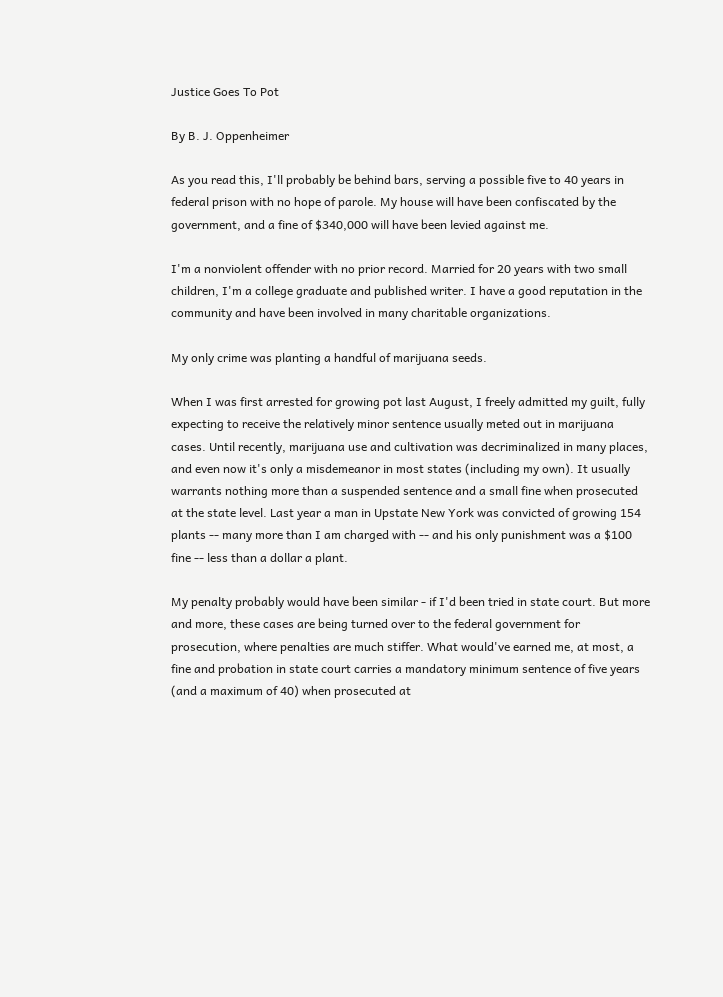Justice Goes To Pot

By B. J. Oppenheimer

As you read this, I'll probably be behind bars, serving a possible five to 40 years in federal prison with no hope of parole. My house will have been confiscated by the government, and a fine of $340,000 will have been levied against me.

I'm a nonviolent offender with no prior record. Married for 20 years with two small children, I'm a college graduate and published writer. I have a good reputation in the community and have been involved in many charitable organizations.

My only crime was planting a handful of marijuana seeds.

When I was first arrested for growing pot last August, I freely admitted my guilt, fully expecting to receive the relatively minor sentence usually meted out in marijuana cases. Until recently, marijuana use and cultivation was decriminalized in many places, and even now it's only a misdemeanor in most states (including my own). It usually warrants nothing more than a suspended sentence and a small fine when prosecuted at the state level. Last year a man in Upstate New York was convicted of growing 154 plants -- many more than I am charged with -- and his only punishment was a $100 fine -- less than a dollar a plant.

My penalty probably would have been similar - if I'd been tried in state court. But more and more, these cases are being turned over to the federal government for prosecution, where penalties are much stiffer. What would've earned me, at most, a fine and probation in state court carries a mandatory minimum sentence of five years (and a maximum of 40) when prosecuted at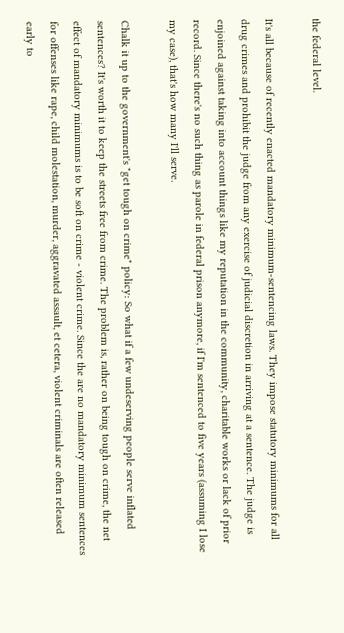the federal level.

It's all because of recently enacted mandatory minimum-sentencing laws. They impose statutory minimums for all drug crimes and prohibit the judge from any exercise of judicial discretion in arriving at a sentence. The judge is enjoined against taking into account things like my reputation in the community, charitable works or lack of prior record. Since there's no such thing as parole in federal prison anymore, if I'm sentenced to five years (assuming I lose my case), that's how many I'll serve.

Chalk it up to the government's "get tough on crime" policy: So what if a few undeserving people serve inflated sentences? It's worth it to keep the streets free from crime. The problem is, rather on being tough on crime, the net effect of mandatory minimums is to be soft on crime - violent crime. Since the are no mandatory minimum sentences for offenses like rape, child molestation, murder, aggravated assault, et cetera, violent criminals are often released early to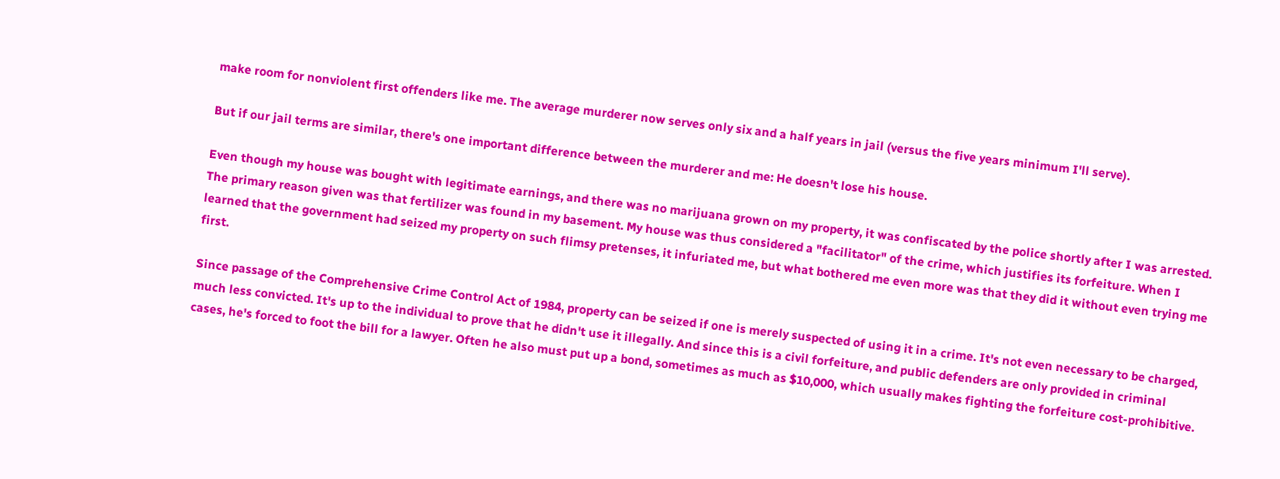make room for nonviolent first offenders like me. The average murderer now serves only six and a half years in jail (versus the five years minimum I'll serve).

But if our jail terms are similar, there's one important difference between the murderer and me: He doesn't lose his house.

Even though my house was bought with legitimate earnings, and there was no marijuana grown on my property, it was confiscated by the police shortly after I was arrested. The primary reason given was that fertilizer was found in my basement. My house was thus considered a "facilitator" of the crime, which justifies its forfeiture. When I learned that the government had seized my property on such flimsy pretenses, it infuriated me, but what bothered me even more was that they did it without even trying me first.

Since passage of the Comprehensive Crime Control Act of 1984, property can be seized if one is merely suspected of using it in a crime. It's not even necessary to be charged, much less convicted. It's up to the individual to prove that he didn't use it illegally. And since this is a civil forfeiture, and public defenders are only provided in criminal cases, he's forced to foot the bill for a lawyer. Often he also must put up a bond, sometimes as much as $10,000, which usually makes fighting the forfeiture cost-prohibitive.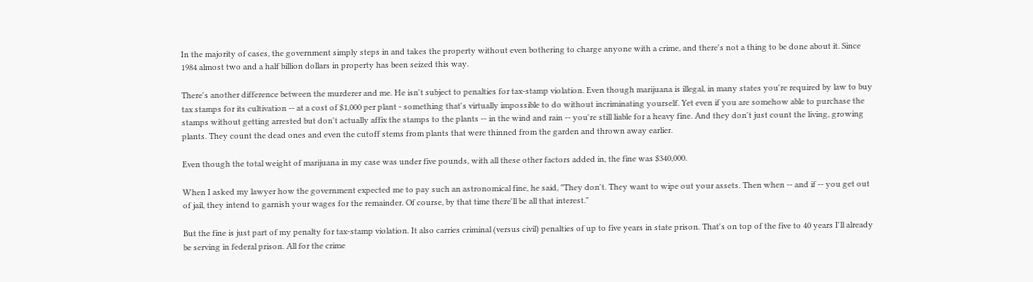In the majority of cases, the government simply steps in and takes the property without even bothering to charge anyone with a crime, and there's not a thing to be done about it. Since 1984 almost two and a half billion dollars in property has been seized this way.

There's another difference between the murderer and me. He isn't subject to penalties for tax-stamp violation. Even though marijuana is illegal, in many states you're required by law to buy tax stamps for its cultivation -- at a cost of $1,000 per plant - something that's virtually impossible to do without incriminating yourself. Yet even if you are somehow able to purchase the stamps without getting arrested but don't actually affix the stamps to the plants -- in the wind and rain -- you're still liable for a heavy fine. And they don't just count the living, growing plants. They count the dead ones and even the cutoff stems from plants that were thinned from the garden and thrown away earlier.

Even though the total weight of marijuana in my case was under five pounds, with all these other factors added in, the fine was $340,000.

When I asked my lawyer how the government expected me to pay such an astronomical fine, he said, "They don't. They want to wipe out your assets. Then when -- and if -- you get out of jail, they intend to garnish your wages for the remainder. Of course, by that time there'll be all that interest."

But the fine is just part of my penalty for tax-stamp violation. It also carries criminal (versus civil) penalties of up to five years in state prison. That's on top of the five to 40 years I'll already be serving in federal prison. All for the crime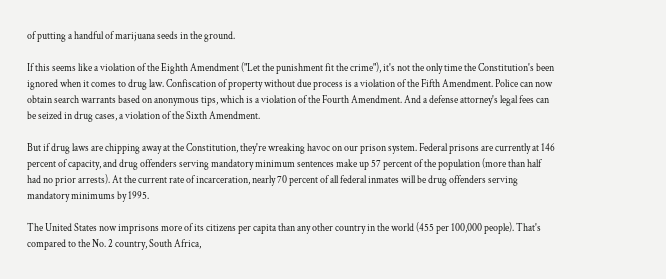of putting a handful of marijuana seeds in the ground.

If this seems like a violation of the Eighth Amendment ("Let the punishment fit the crime"), it's not the only time the Constitution's been ignored when it comes to drug law. Confiscation of property without due process is a violation of the Fifth Amendment. Police can now obtain search warrants based on anonymous tips, which is a violation of the Fourth Amendment. And a defense attorney's legal fees can be seized in drug cases, a violation of the Sixth Amendment.

But if drug laws are chipping away at the Constitution, they're wreaking havoc on our prison system. Federal prisons are currently at 146 percent of capacity, and drug offenders serving mandatory minimum sentences make up 57 percent of the population (more than half had no prior arrests). At the current rate of incarceration, nearly 70 percent of all federal inmates will be drug offenders serving mandatory minimums by 1995.

The United States now imprisons more of its citizens per capita than any other country in the world (455 per 100,000 people). That's compared to the No. 2 country, South Africa,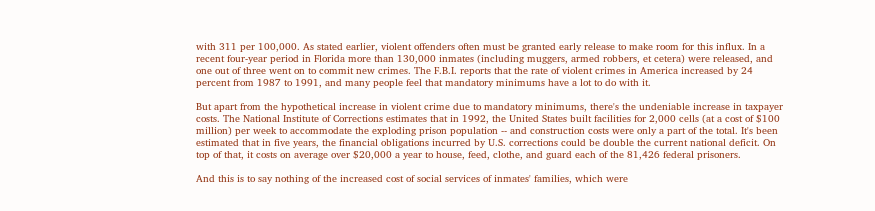with 311 per 100,000. As stated earlier, violent offenders often must be granted early release to make room for this influx. In a recent four-year period in Florida more than 130,000 inmates (including muggers, armed robbers, et cetera) were released, and one out of three went on to commit new crimes. The F.B.I. reports that the rate of violent crimes in America increased by 24 percent from 1987 to 1991, and many people feel that mandatory minimums have a lot to do with it.

But apart from the hypothetical increase in violent crime due to mandatory minimums, there's the undeniable increase in taxpayer costs. The National Institute of Corrections estimates that in 1992, the United States built facilities for 2,000 cells (at a cost of $100 million) per week to accommodate the exploding prison population -- and construction costs were only a part of the total. It's been estimated that in five years, the financial obligations incurred by U.S. corrections could be double the current national deficit. On top of that, it costs on average over $20,000 a year to house, feed, clothe, and guard each of the 81,426 federal prisoners.

And this is to say nothing of the increased cost of social services of inmates' families, which were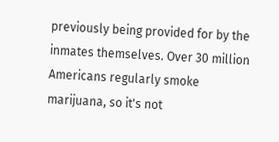previously being provided for by the inmates themselves. Over 30 million Americans regularly smoke marijuana, so it's not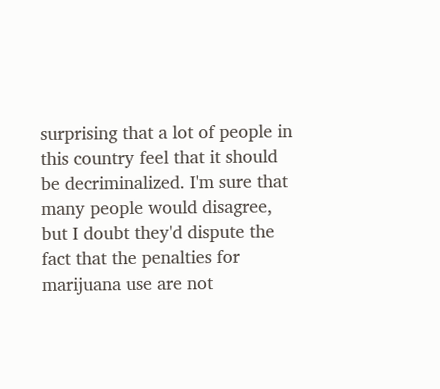surprising that a lot of people in this country feel that it should be decriminalized. I'm sure that many people would disagree, but I doubt they'd dispute the fact that the penalties for marijuana use are not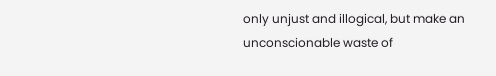only unjust and illogical, but make an unconscionable waste of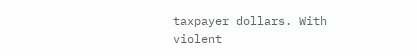taxpayer dollars. With violent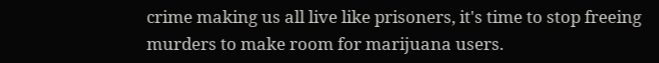crime making us all live like prisoners, it's time to stop freeing murders to make room for marijuana users.